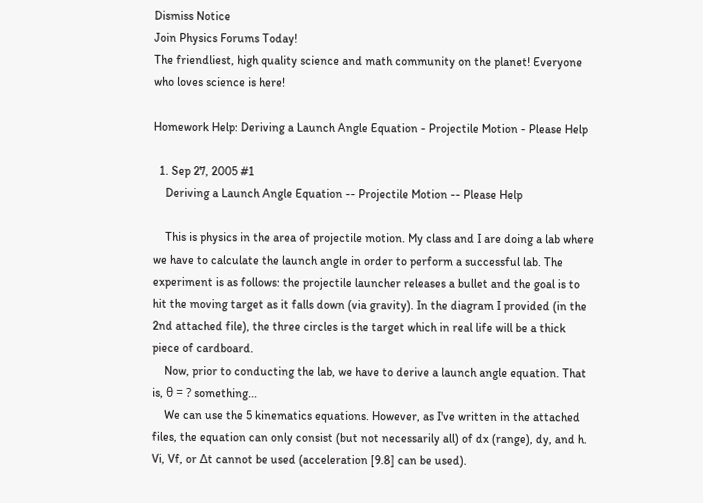Dismiss Notice
Join Physics Forums Today!
The friendliest, high quality science and math community on the planet! Everyone who loves science is here!

Homework Help: Deriving a Launch Angle Equation - Projectile Motion - Please Help

  1. Sep 27, 2005 #1
    Deriving a Launch Angle Equation -- Projectile Motion -- Please Help

    This is physics in the area of projectile motion. My class and I are doing a lab where we have to calculate the launch angle in order to perform a successful lab. The experiment is as follows: the projectile launcher releases a bullet and the goal is to hit the moving target as it falls down (via gravity). In the diagram I provided (in the 2nd attached file), the three circles is the target which in real life will be a thick piece of cardboard.
    Now, prior to conducting the lab, we have to derive a launch angle equation. That is, θ = ? something...
    We can use the 5 kinematics equations. However, as I've written in the attached files, the equation can only consist (but not necessarily all) of dx (range), dy, and h. Vi, Vf, or ∆t cannot be used (acceleration [9.8] can be used).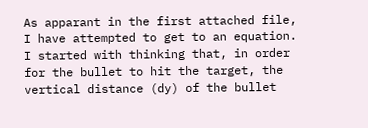As apparant in the first attached file, I have attempted to get to an equation. I started with thinking that, in order for the bullet to hit the target, the vertical distance (dy) of the bullet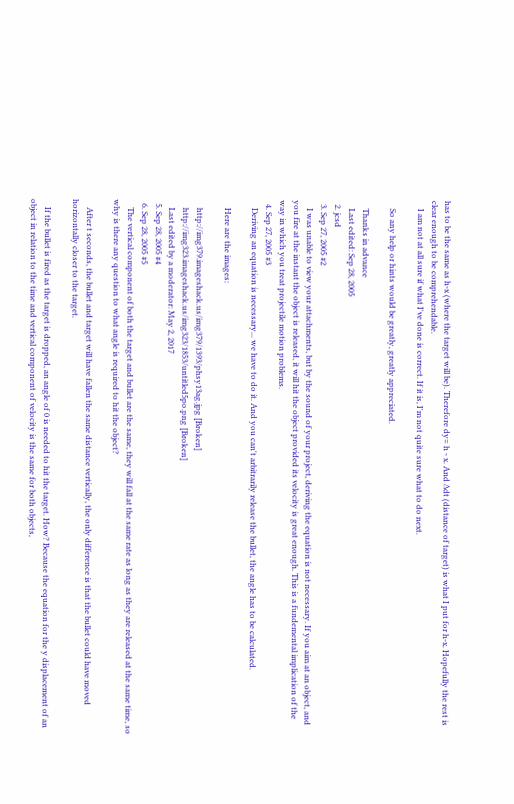has to be the same as h-x (where the target will be). Therefore dy= h - x. And ∆dt (distance of target) is what I put for h-x. Hopefully the rest is clear enough to be comprehendable.
    I am not at all sure if what I've done is correct. If it is, I'm not quite sure what to do next.

    So any help or hints would be greatly, greatly appreciated.

    Thanks in advance
    Last edited: Sep 28, 2005
  2. jcsd
  3. Sep 27, 2005 #2
    I was unable to view your attachments, but by the sound of your project, deriving the equation is not necessary. If you aim at an object, and you fire at the instant the object is released, it will hit the object provided its velocity is great enough. This is a fundemental implication of the way in which you treat projectile motion problems.
  4. Sep 27, 2005 #3
    Deriving an equation is necessary... we have to do it. And you can't arbitrarily release the bullet, the angle has to be calculated.

    Here are the images:

    http://img379.imageshack.us/img379/1393/phsy13ag.jpg [Broken]
    http://img323.imageshack.us/img323/1853/untitled5po.png [Broken]
    Last edited by a moderator: May 2, 2017
  5. Sep 28, 2005 #4
  6. Sep 28, 2005 #5
    The vertical component of both the target and bullet are the same, they will fall at the same rate as long as they are released at the same time, so why is there any question to what angle is required to hit the object?

    After t seconds, the bullet and target will have fallen the same distance vertically, the only difference is that the bullet could have moved horizontally closer to the target.

    If the bullet is fired as the target is dropped, an angle of 0 is needed to hit the target. How? Because the equation for the y displacement of an object in relation to the time and vertical component of velocity is the same for both objects,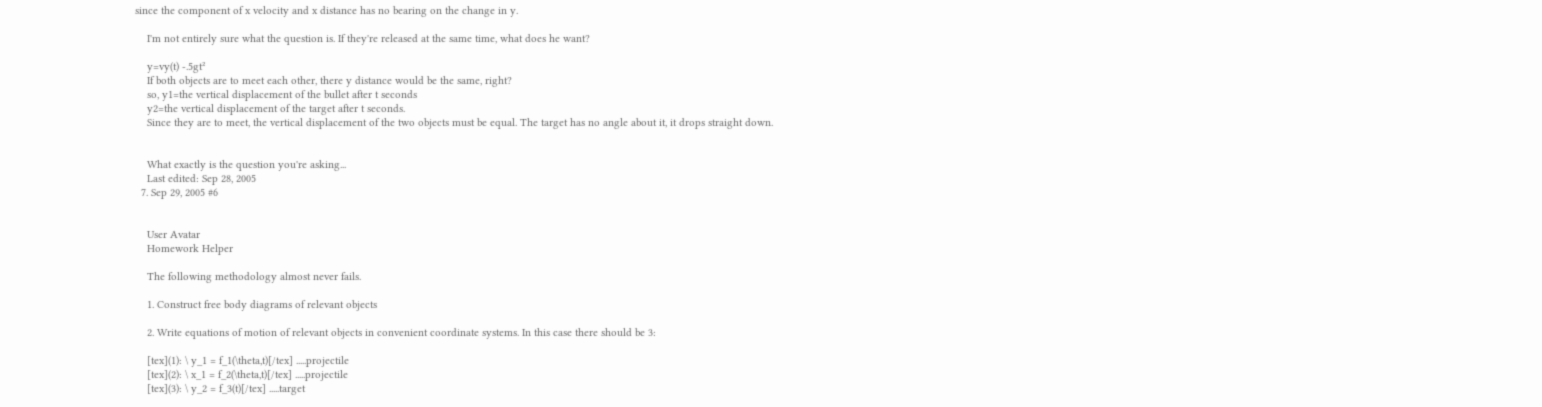since the component of x velocity and x distance has no bearing on the change in y.

    I'm not entirely sure what the question is. If they're released at the same time, what does he want?

    y=vy(t) -.5gt²
    If both objects are to meet each other, there y distance would be the same, right?
    so, y1=the vertical displacement of the bullet after t seconds
    y2=the vertical displacement of the target after t seconds.
    Since they are to meet, the vertical displacement of the two objects must be equal. The target has no angle about it, it drops straight down.


    What exactly is the question you're asking...
    Last edited: Sep 28, 2005
  7. Sep 29, 2005 #6


    User Avatar
    Homework Helper

    The following methodology almost never fails.

    1. Construct free body diagrams of relevant objects

    2. Write equations of motion of relevant objects in convenient coordinate systems. In this case there should be 3:

    [tex](1): \ y_1 = f_1(\theta,t)[/tex] .....projectile
    [tex](2): \ x_1 = f_2(\theta,t)[/tex] .....projectile
    [tex](3): \ y_2 = f_3(t)[/tex] .....target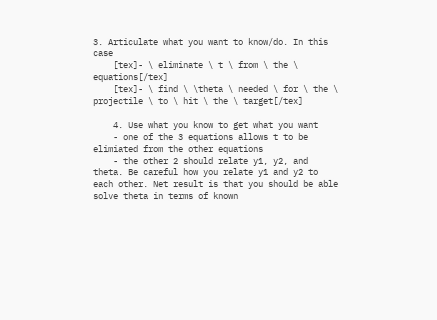3. Articulate what you want to know/do. In this case
    [tex]- \ eliminate \ t \ from \ the \ equations[/tex]
    [tex]- \ find \ \theta \ needed \ for \ the \ projectile \ to \ hit \ the \ target[/tex]

    4. Use what you know to get what you want
    - one of the 3 equations allows t to be elimiated from the other equations
    - the other 2 should relate y1, y2, and theta. Be careful how you relate y1 and y2 to each other. Net result is that you should be able solve theta in terms of known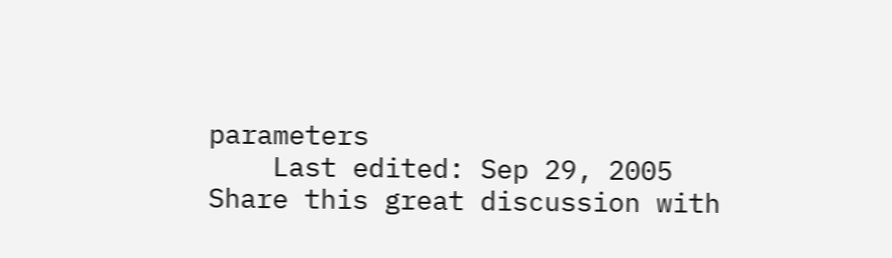parameters
    Last edited: Sep 29, 2005
Share this great discussion with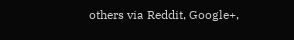others via Reddit, Google+,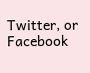Twitter, or Facebook